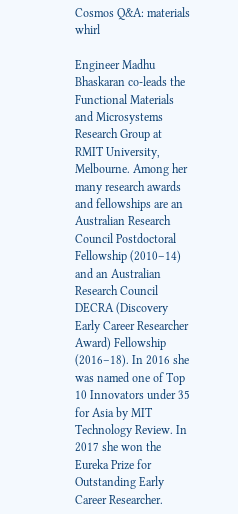Cosmos Q&A: materials whirl

Engineer Madhu Bhaskaran co-leads the Functional Materials and Microsystems Research Group at RMIT University, Melbourne. Among her many research awards and fellowships are an Australian Research Council Postdoctoral Fellowship (2010–14) and an Australian Research Council DECRA (Discovery Early Career Researcher Award) Fellowship (2016–18). In 2016 she was named one of Top 10 Innovators under 35 for Asia by MIT Technology Review. In 2017 she won the Eureka Prize for Outstanding Early Career Researcher.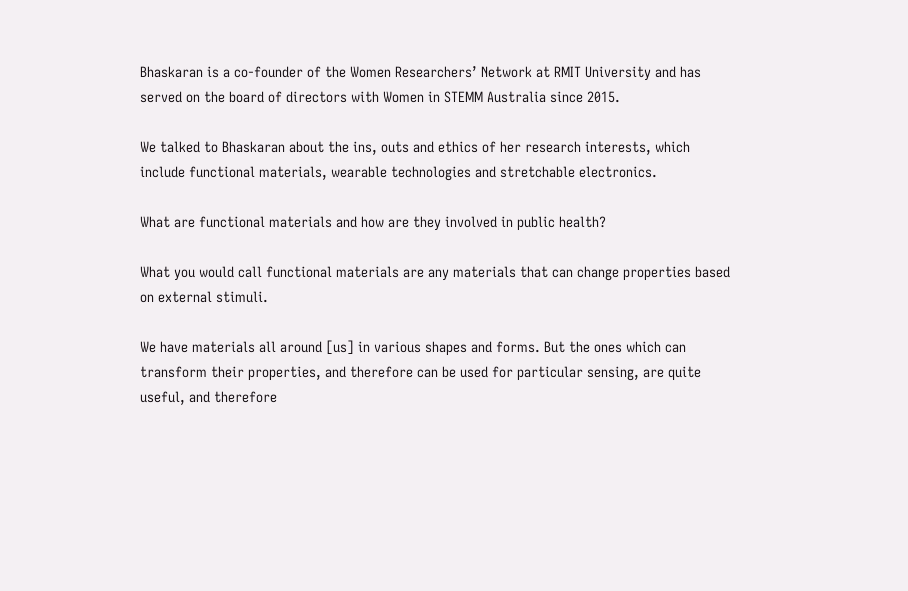Bhaskaran is a co-founder of the Women Researchers’ Network at RMIT University and has served on the board of directors with Women in STEMM Australia since 2015.

We talked to Bhaskaran about the ins, outs and ethics of her research interests, which include functional materials, wearable technologies and stretchable electronics.

What are functional materials and how are they involved in public health?

What you would call functional materials are any materials that can change properties based on external stimuli.

We have materials all around [us] in various shapes and forms. But the ones which can transform their properties, and therefore can be used for particular sensing, are quite useful, and therefore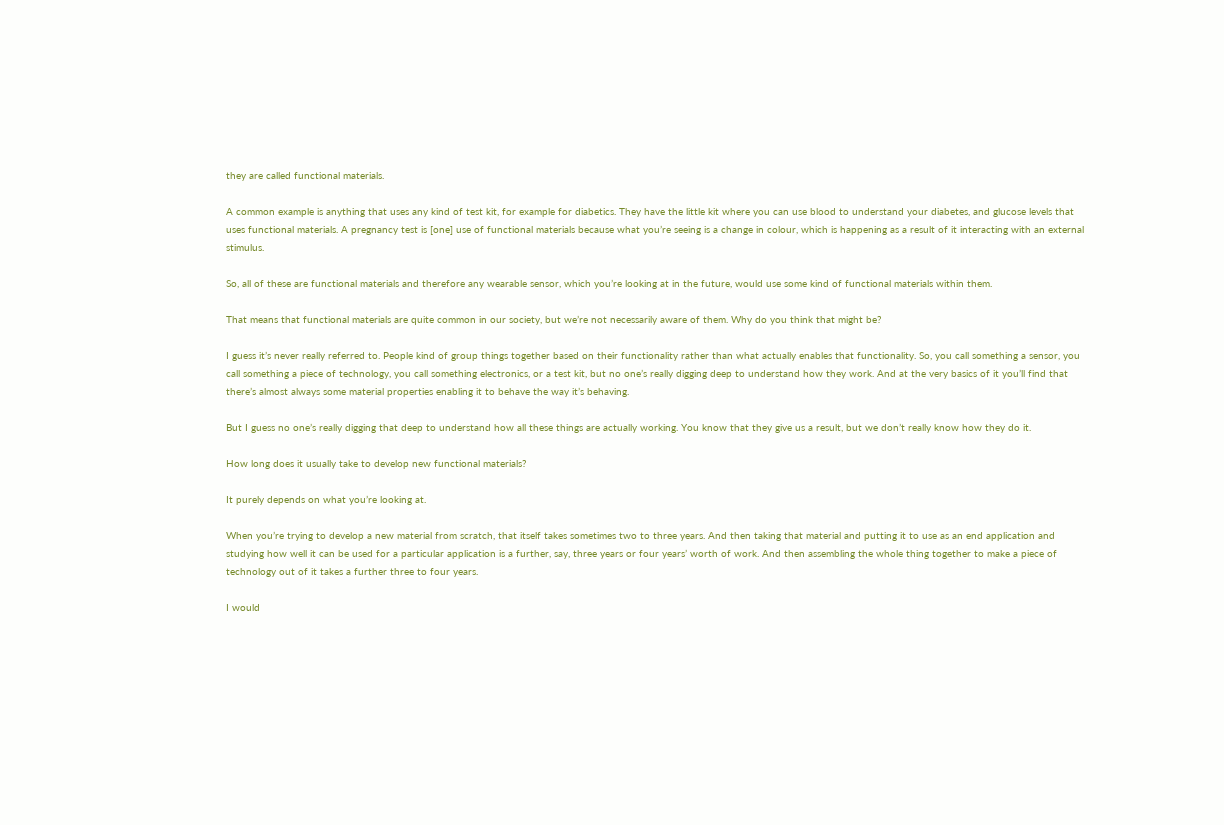they are called functional materials.

A common example is anything that uses any kind of test kit, for example for diabetics. They have the little kit where you can use blood to understand your diabetes, and glucose levels that uses functional materials. A pregnancy test is [one] use of functional materials because what you’re seeing is a change in colour, which is happening as a result of it interacting with an external stimulus.

So, all of these are functional materials and therefore any wearable sensor, which you’re looking at in the future, would use some kind of functional materials within them.

That means that functional materials are quite common in our society, but we’re not necessarily aware of them. Why do you think that might be?

I guess it’s never really referred to. People kind of group things together based on their functionality rather than what actually enables that functionality. So, you call something a sensor, you call something a piece of technology, you call something electronics, or a test kit, but no one’s really digging deep to understand how they work. And at the very basics of it you’ll find that there’s almost always some material properties enabling it to behave the way it’s behaving.

But I guess no one’s really digging that deep to understand how all these things are actually working. You know that they give us a result, but we don’t really know how they do it.

How long does it usually take to develop new functional materials?

It purely depends on what you’re looking at.

When you’re trying to develop a new material from scratch, that itself takes sometimes two to three years. And then taking that material and putting it to use as an end application and studying how well it can be used for a particular application is a further, say, three years or four years’ worth of work. And then assembling the whole thing together to make a piece of technology out of it takes a further three to four years.

I would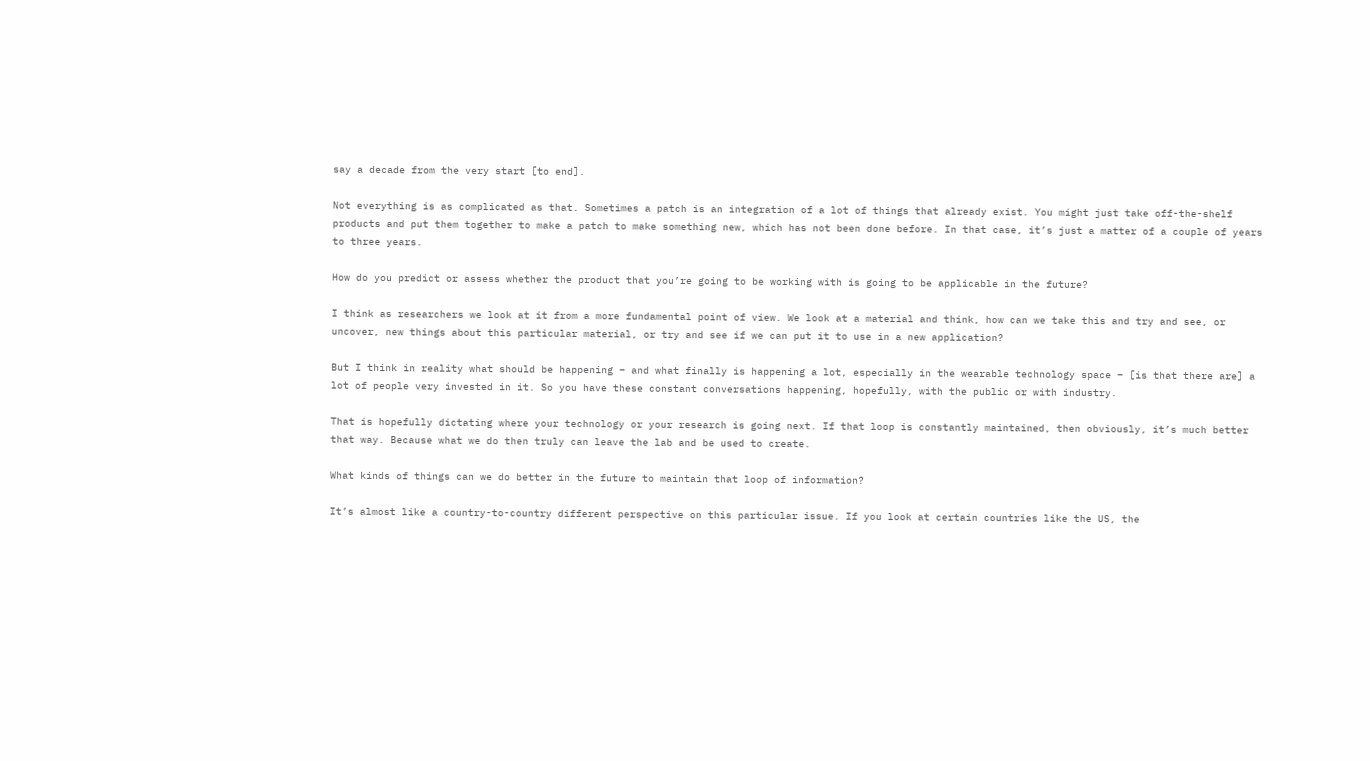say a decade from the very start [to end].

Not everything is as complicated as that. Sometimes a patch is an integration of a lot of things that already exist. You might just take off-the-shelf products and put them together to make a patch to make something new, which has not been done before. In that case, it’s just a matter of a couple of years to three years.

How do you predict or assess whether the product that you’re going to be working with is going to be applicable in the future?

I think as researchers we look at it from a more fundamental point of view. We look at a material and think, how can we take this and try and see, or uncover, new things about this particular material, or try and see if we can put it to use in a new application?

But I think in reality what should be happening – and what finally is happening a lot, especially in the wearable technology space – [is that there are] a lot of people very invested in it. So you have these constant conversations happening, hopefully, with the public or with industry.

That is hopefully dictating where your technology or your research is going next. If that loop is constantly maintained, then obviously, it’s much better that way. Because what we do then truly can leave the lab and be used to create.

What kinds of things can we do better in the future to maintain that loop of information?

It’s almost like a country-to-country different perspective on this particular issue. If you look at certain countries like the US, the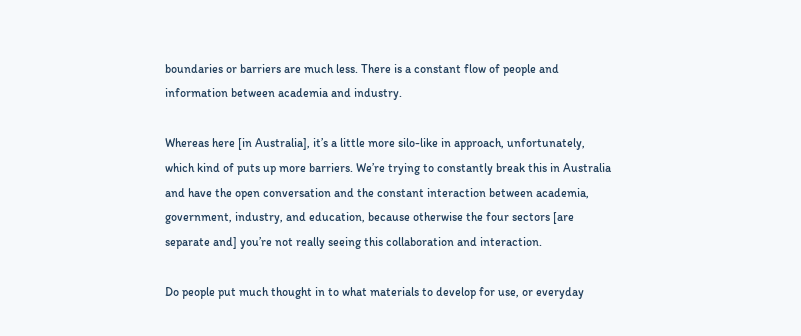boundaries or barriers are much less. There is a constant flow of people and information between academia and industry.

Whereas here [in Australia], it’s a little more silo-like in approach, unfortunately, which kind of puts up more barriers. We’re trying to constantly break this in Australia and have the open conversation and the constant interaction between academia, government, industry, and education, because otherwise the four sectors [are separate and] you’re not really seeing this collaboration and interaction.

Do people put much thought in to what materials to develop for use, or everyday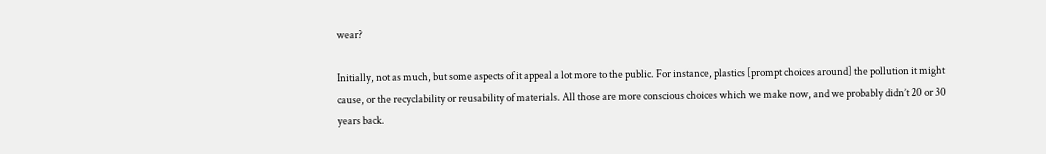wear?

Initially, not as much, but some aspects of it appeal a lot more to the public. For instance, plastics [prompt choices around] the pollution it might cause, or the recyclability or reusability of materials. All those are more conscious choices which we make now, and we probably didn’t 20 or 30 years back.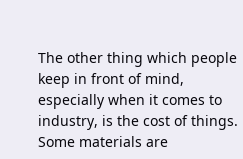The other thing which people keep in front of mind, especially when it comes to industry, is the cost of things. Some materials are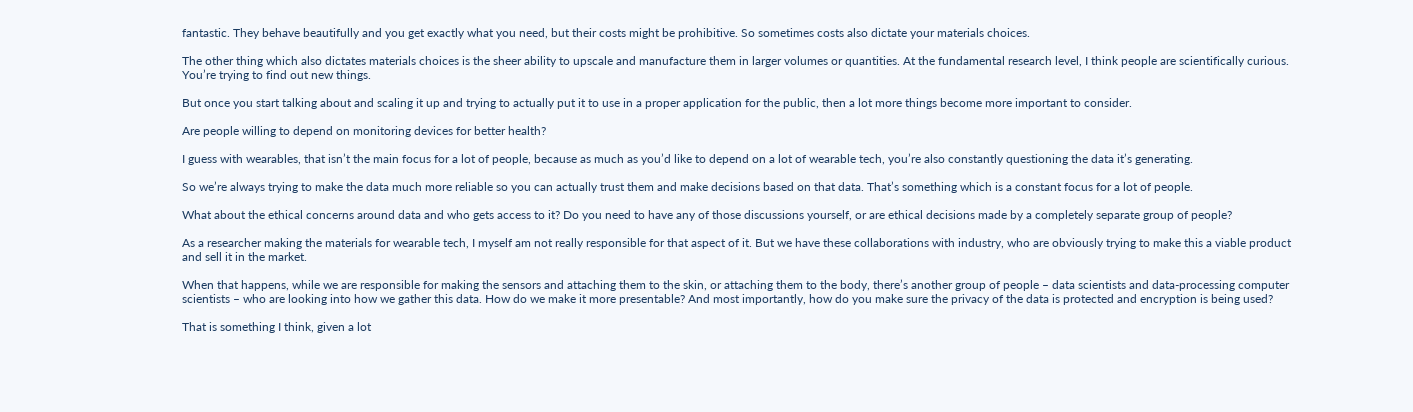fantastic. They behave beautifully and you get exactly what you need, but their costs might be prohibitive. So sometimes costs also dictate your materials choices.

The other thing which also dictates materials choices is the sheer ability to upscale and manufacture them in larger volumes or quantities. At the fundamental research level, I think people are scientifically curious. You’re trying to find out new things.

But once you start talking about and scaling it up and trying to actually put it to use in a proper application for the public, then a lot more things become more important to consider.

Are people willing to depend on monitoring devices for better health?

I guess with wearables, that isn’t the main focus for a lot of people, because as much as you’d like to depend on a lot of wearable tech, you’re also constantly questioning the data it’s generating.

So we’re always trying to make the data much more reliable so you can actually trust them and make decisions based on that data. That’s something which is a constant focus for a lot of people.

What about the ethical concerns around data and who gets access to it? Do you need to have any of those discussions yourself, or are ethical decisions made by a completely separate group of people?

As a researcher making the materials for wearable tech, I myself am not really responsible for that aspect of it. But we have these collaborations with industry, who are obviously trying to make this a viable product and sell it in the market.

When that happens, while we are responsible for making the sensors and attaching them to the skin, or attaching them to the body, there’s another group of people – data scientists and data-processing computer scientists – who are looking into how we gather this data. How do we make it more presentable? And most importantly, how do you make sure the privacy of the data is protected and encryption is being used?

That is something I think, given a lot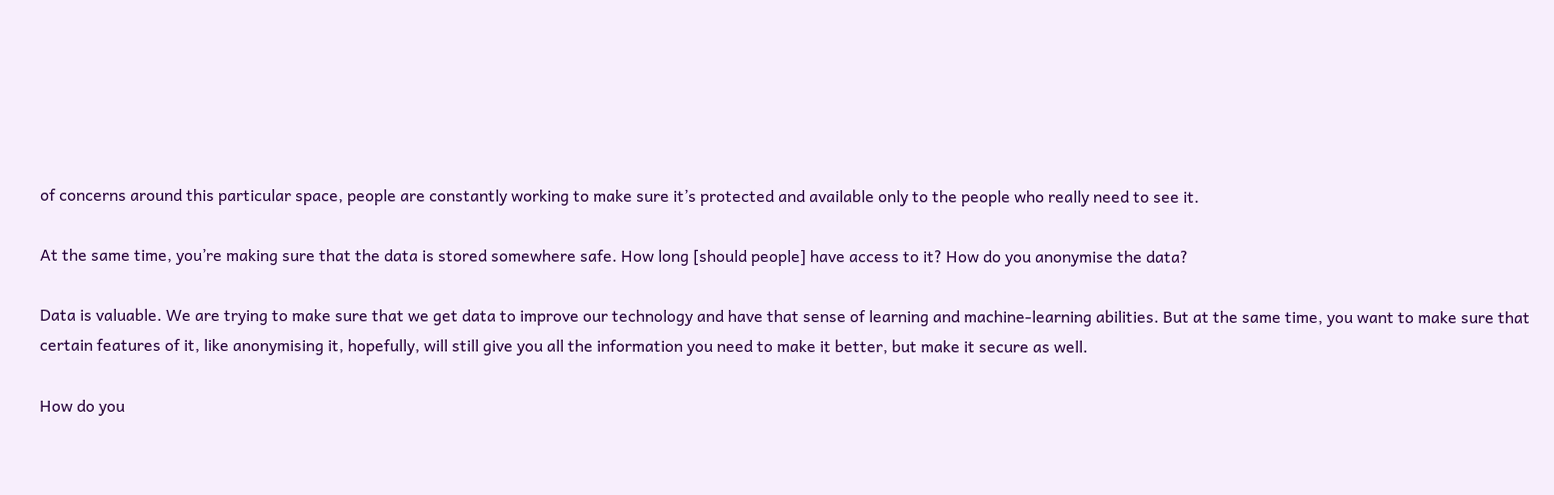of concerns around this particular space, people are constantly working to make sure it’s protected and available only to the people who really need to see it.

At the same time, you’re making sure that the data is stored somewhere safe. How long [should people] have access to it? How do you anonymise the data?

Data is valuable. We are trying to make sure that we get data to improve our technology and have that sense of learning and machine-learning abilities. But at the same time, you want to make sure that certain features of it, like anonymising it, hopefully, will still give you all the information you need to make it better, but make it secure as well.

How do you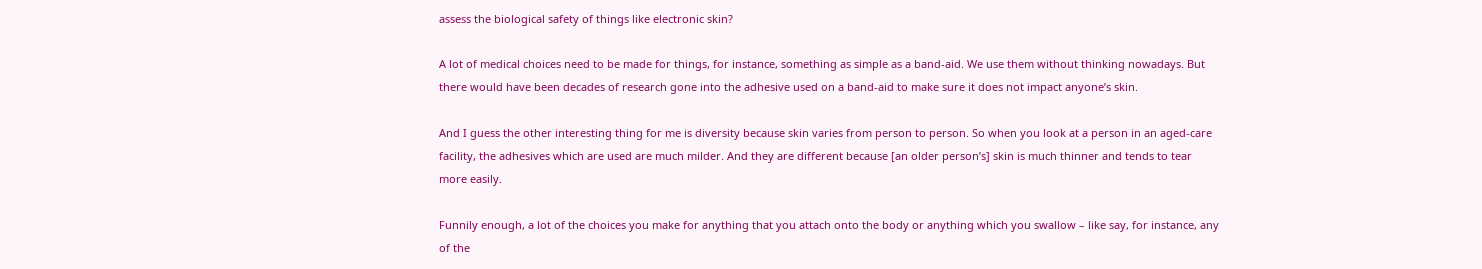assess the biological safety of things like electronic skin?

A lot of medical choices need to be made for things, for instance, something as simple as a band-aid. We use them without thinking nowadays. But there would have been decades of research gone into the adhesive used on a band-aid to make sure it does not impact anyone’s skin.

And I guess the other interesting thing for me is diversity because skin varies from person to person. So when you look at a person in an aged-care facility, the adhesives which are used are much milder. And they are different because [an older person’s] skin is much thinner and tends to tear more easily.

Funnily enough, a lot of the choices you make for anything that you attach onto the body or anything which you swallow – like say, for instance, any of the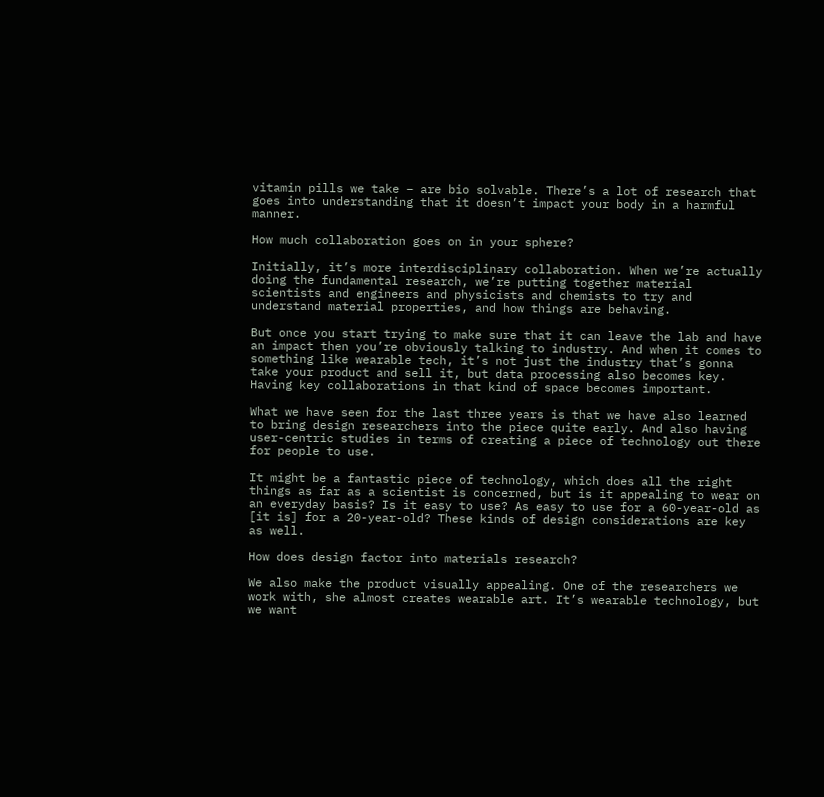vitamin pills we take – are bio solvable. There’s a lot of research that goes into understanding that it doesn’t impact your body in a harmful manner.

How much collaboration goes on in your sphere?

Initially, it’s more interdisciplinary collaboration. When we’re actually doing the fundamental research, we’re putting together material scientists and engineers and physicists and chemists to try and understand material properties, and how things are behaving.

But once you start trying to make sure that it can leave the lab and have an impact then you’re obviously talking to industry. And when it comes to something like wearable tech, it’s not just the industry that’s gonna take your product and sell it, but data processing also becomes key. Having key collaborations in that kind of space becomes important.

What we have seen for the last three years is that we have also learned to bring design researchers into the piece quite early. And also having user-centric studies in terms of creating a piece of technology out there for people to use.

It might be a fantastic piece of technology, which does all the right things as far as a scientist is concerned, but is it appealing to wear on an everyday basis? Is it easy to use? As easy to use for a 60-year-old as [it is] for a 20-year-old? These kinds of design considerations are key as well.

How does design factor into materials research?

We also make the product visually appealing. One of the researchers we work with, she almost creates wearable art. It’s wearable technology, but we want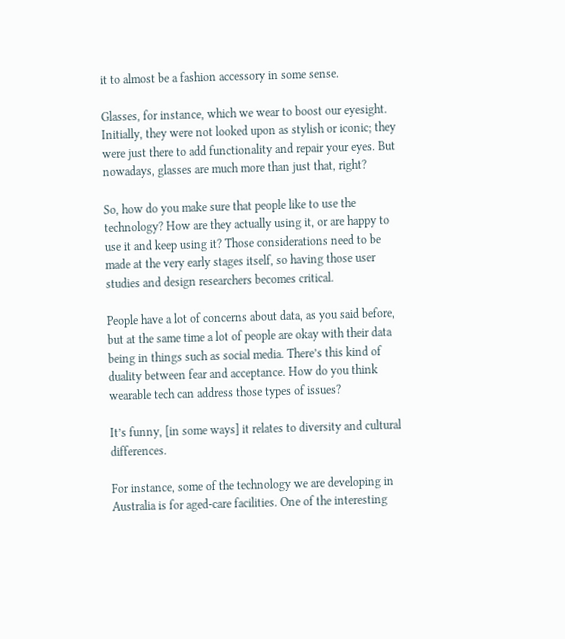it to almost be a fashion accessory in some sense.

Glasses, for instance, which we wear to boost our eyesight. Initially, they were not looked upon as stylish or iconic; they were just there to add functionality and repair your eyes. But nowadays, glasses are much more than just that, right?

So, how do you make sure that people like to use the technology? How are they actually using it, or are happy to use it and keep using it? Those considerations need to be made at the very early stages itself, so having those user studies and design researchers becomes critical.

People have a lot of concerns about data, as you said before, but at the same time a lot of people are okay with their data being in things such as social media. There’s this kind of duality between fear and acceptance. How do you think wearable tech can address those types of issues?

It’s funny, [in some ways] it relates to diversity and cultural differences.

For instance, some of the technology we are developing in Australia is for aged-care facilities. One of the interesting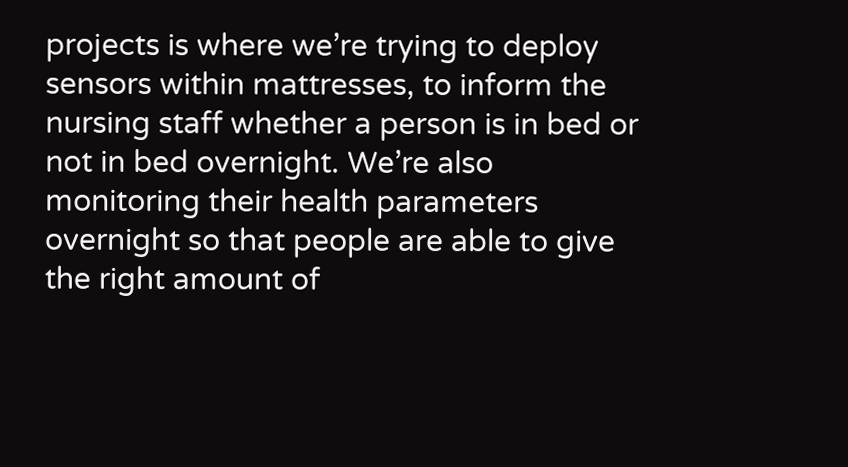projects is where we’re trying to deploy sensors within mattresses, to inform the nursing staff whether a person is in bed or not in bed overnight. We’re also monitoring their health parameters overnight so that people are able to give the right amount of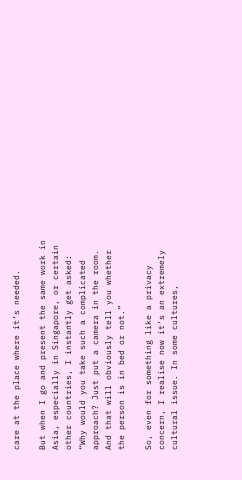care at the place where it’s needed.

But when I go and present the same work in Asia, especially in Singapore, or certain other countries, I instantly get asked: “Why would you take such a complicated approach? Just put a camera in the room. And that will obviously tell you whether the person is in bed or not.”

So, even for something like a privacy concern, I realise now it’s an extremely cultural issue. In some cultures,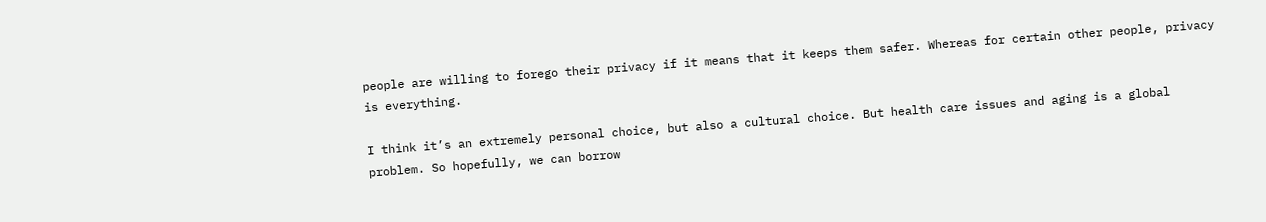people are willing to forego their privacy if it means that it keeps them safer. Whereas for certain other people, privacy is everything.

I think it’s an extremely personal choice, but also a cultural choice. But health care issues and aging is a global problem. So hopefully, we can borrow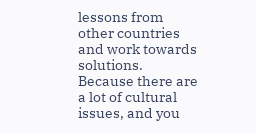lessons from other countries and work towards solutions. Because there are a lot of cultural issues, and you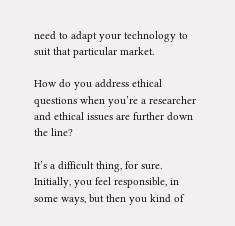need to adapt your technology to suit that particular market.

How do you address ethical questions when you’re a researcher and ethical issues are further down the line?

It’s a difficult thing, for sure. Initially, you feel responsible, in some ways, but then you kind of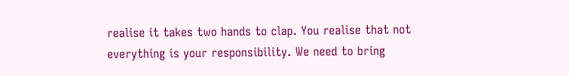realise it takes two hands to clap. You realise that not everything is your responsibility. We need to bring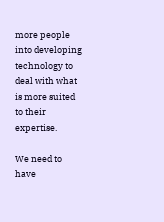more people into developing technology to deal with what is more suited to their expertise.

We need to have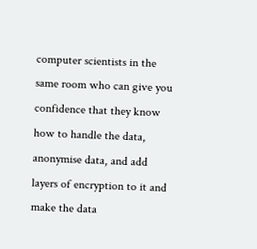computer scientists in the same room who can give you confidence that they know how to handle the data, anonymise data, and add layers of encryption to it and make the data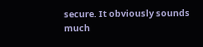secure. It obviously sounds much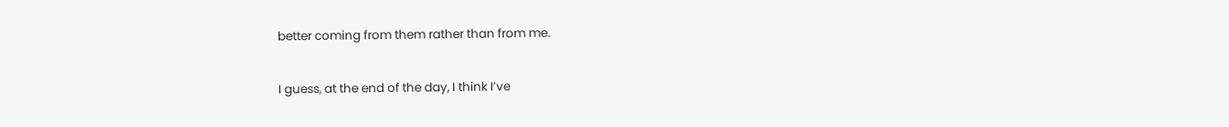better coming from them rather than from me.

I guess, at the end of the day, I think I’ve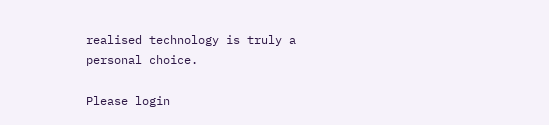realised technology is truly a personal choice.

Please login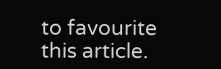to favourite this article.